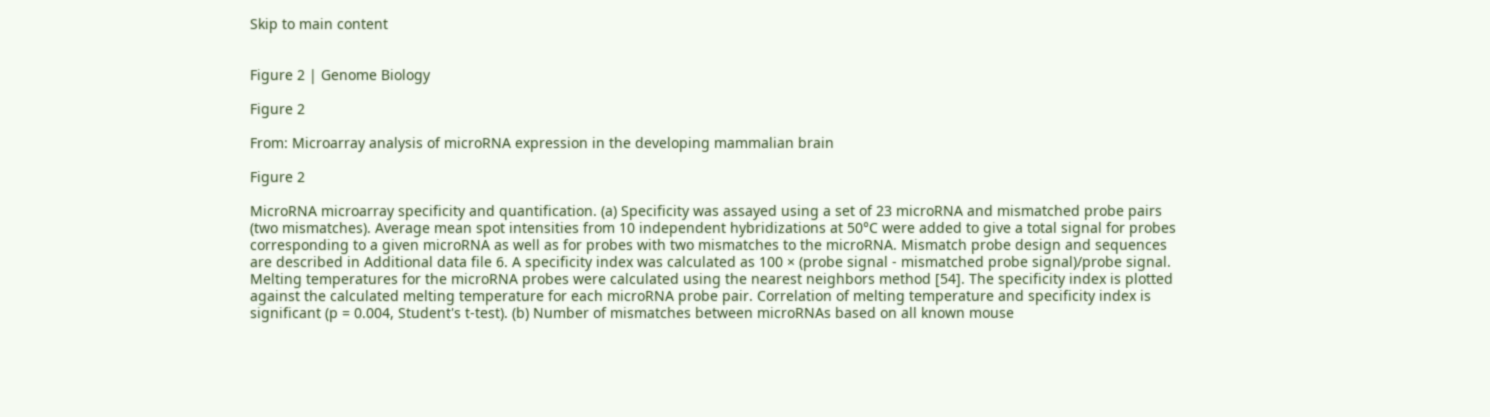Skip to main content


Figure 2 | Genome Biology

Figure 2

From: Microarray analysis of microRNA expression in the developing mammalian brain

Figure 2

MicroRNA microarray specificity and quantification. (a) Specificity was assayed using a set of 23 microRNA and mismatched probe pairs (two mismatches). Average mean spot intensities from 10 independent hybridizations at 50°C were added to give a total signal for probes corresponding to a given microRNA as well as for probes with two mismatches to the microRNA. Mismatch probe design and sequences are described in Additional data file 6. A specificity index was calculated as 100 × (probe signal - mismatched probe signal)/probe signal. Melting temperatures for the microRNA probes were calculated using the nearest neighbors method [54]. The specificity index is plotted against the calculated melting temperature for each microRNA probe pair. Correlation of melting temperature and specificity index is significant (p = 0.004, Student's t-test). (b) Number of mismatches between microRNAs based on all known mouse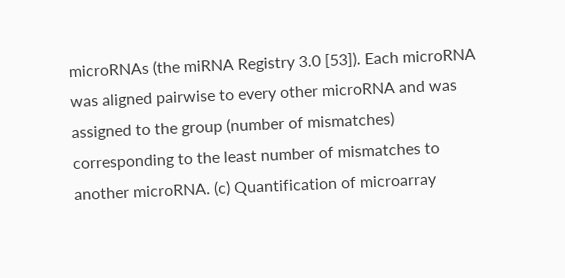microRNAs (the miRNA Registry 3.0 [53]). Each microRNA was aligned pairwise to every other microRNA and was assigned to the group (number of mismatches) corresponding to the least number of mismatches to another microRNA. (c) Quantification of microarray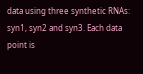data using three synthetic RNAs: syn1, syn2 and syn3. Each data point is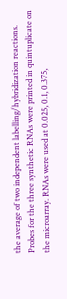the average of two independent labelling/hybridization reactions. Probes for the three synthetic RNAs were printed in quintuplicate on the microarray. RNAs were used at 0.025, 0.1, 0.375,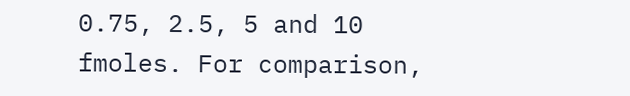0.75, 2.5, 5 and 10 fmoles. For comparison,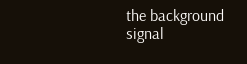the background signal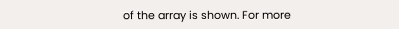of the array is shown. For more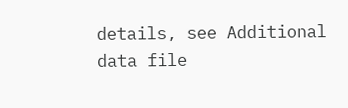details, see Additional data file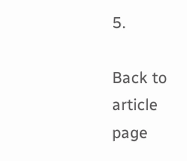5.

Back to article page